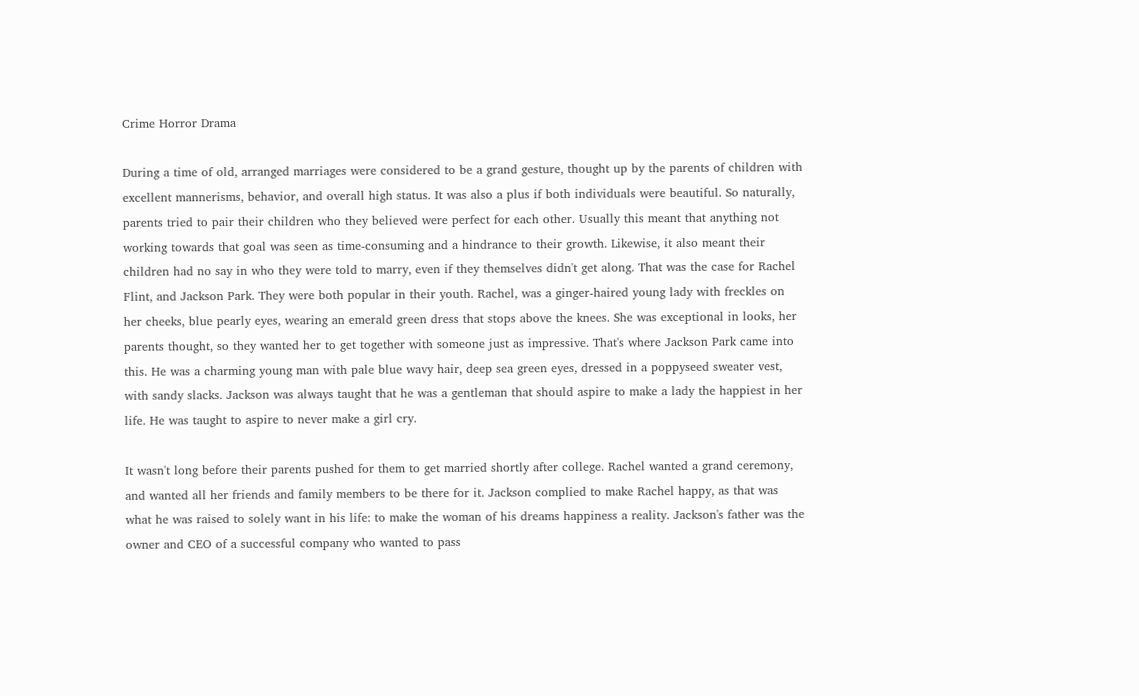Crime Horror Drama

During a time of old, arranged marriages were considered to be a grand gesture, thought up by the parents of children with excellent mannerisms, behavior, and overall high status. It was also a plus if both individuals were beautiful. So naturally, parents tried to pair their children who they believed were perfect for each other. Usually this meant that anything not working towards that goal was seen as time-consuming and a hindrance to their growth. Likewise, it also meant their children had no say in who they were told to marry, even if they themselves didn't get along. That was the case for Rachel Flint, and Jackson Park. They were both popular in their youth. Rachel, was a ginger-haired young lady with freckles on her cheeks, blue pearly eyes, wearing an emerald green dress that stops above the knees. She was exceptional in looks, her parents thought, so they wanted her to get together with someone just as impressive. That's where Jackson Park came into this. He was a charming young man with pale blue wavy hair, deep sea green eyes, dressed in a poppyseed sweater vest, with sandy slacks. Jackson was always taught that he was a gentleman that should aspire to make a lady the happiest in her life. He was taught to aspire to never make a girl cry.

It wasn't long before their parents pushed for them to get married shortly after college. Rachel wanted a grand ceremony, and wanted all her friends and family members to be there for it. Jackson complied to make Rachel happy, as that was what he was raised to solely want in his life: to make the woman of his dreams happiness a reality. Jackson's father was the owner and CEO of a successful company who wanted to pass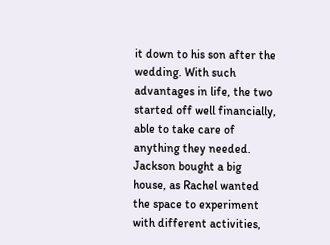it down to his son after the wedding. With such advantages in life, the two started off well financially, able to take care of anything they needed. Jackson bought a big house, as Rachel wanted the space to experiment with different activities,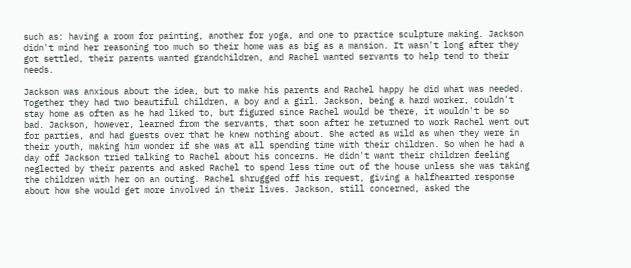such as: having a room for painting, another for yoga, and one to practice sculpture making. Jackson didn't mind her reasoning too much so their home was as big as a mansion. It wasn't long after they got settled, their parents wanted grandchildren, and Rachel wanted servants to help tend to their needs.

Jackson was anxious about the idea, but to make his parents and Rachel happy he did what was needed. Together they had two beautiful children, a boy and a girl. Jackson, being a hard worker, couldn't stay home as often as he had liked to, but figured since Rachel would be there, it wouldn't be so bad. Jackson, however, learned from the servants, that soon after he returned to work Rachel went out for parties, and had guests over that he knew nothing about. She acted as wild as when they were in their youth, making him wonder if she was at all spending time with their children. So when he had a day off Jackson tried talking to Rachel about his concerns. He didn't want their children feeling neglected by their parents and asked Rachel to spend less time out of the house unless she was taking the children with her on an outing. Rachel shrugged off his request, giving a halfhearted response about how she would get more involved in their lives. Jackson, still concerned, asked the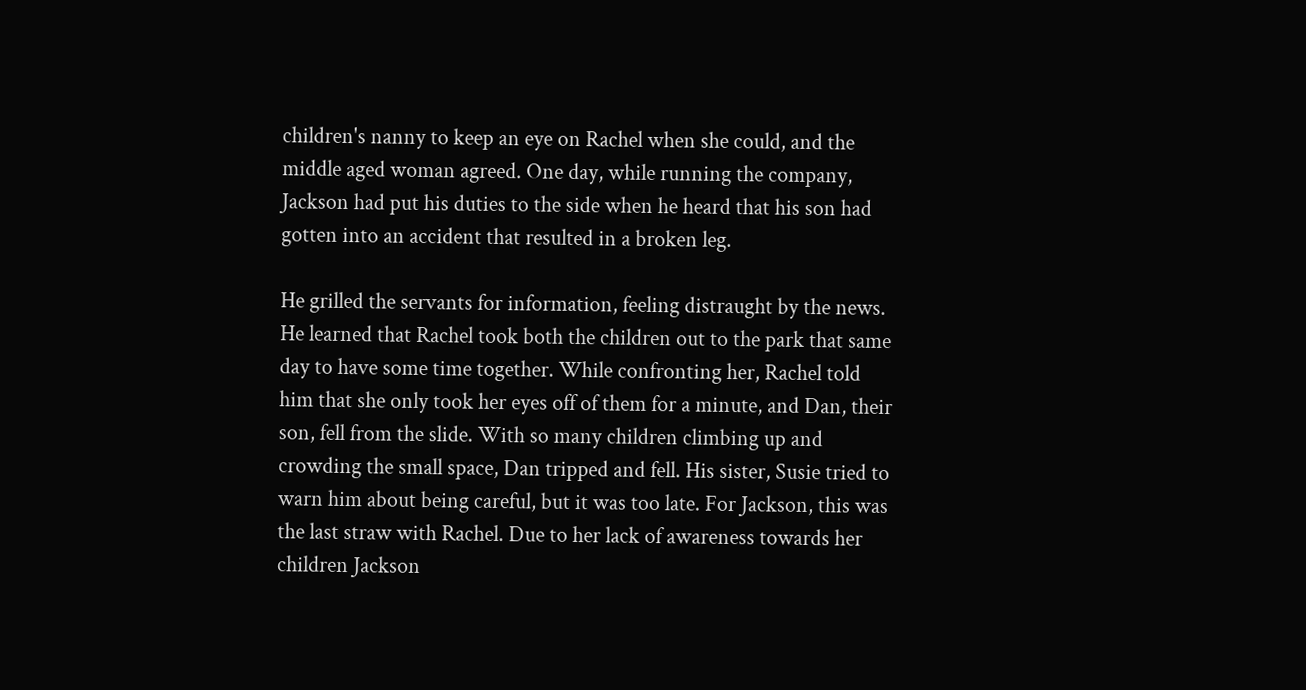children's nanny to keep an eye on Rachel when she could, and the middle aged woman agreed. One day, while running the company, Jackson had put his duties to the side when he heard that his son had gotten into an accident that resulted in a broken leg.

He grilled the servants for information, feeling distraught by the news. He learned that Rachel took both the children out to the park that same day to have some time together. While confronting her, Rachel told him that she only took her eyes off of them for a minute, and Dan, their son, fell from the slide. With so many children climbing up and crowding the small space, Dan tripped and fell. His sister, Susie tried to warn him about being careful, but it was too late. For Jackson, this was the last straw with Rachel. Due to her lack of awareness towards her children Jackson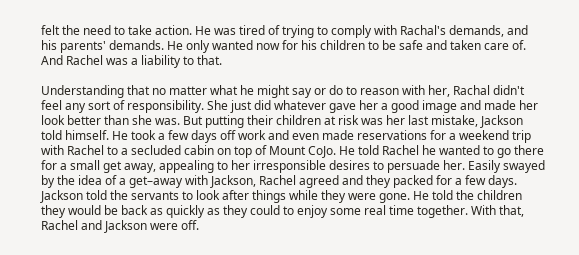felt the need to take action. He was tired of trying to comply with Rachal's demands, and his parents' demands. He only wanted now for his children to be safe and taken care of. And Rachel was a liability to that.

Understanding that no matter what he might say or do to reason with her, Rachal didn't feel any sort of responsibility. She just did whatever gave her a good image and made her look better than she was. But putting their children at risk was her last mistake, Jackson told himself. He took a few days off work and even made reservations for a weekend trip with Rachel to a secluded cabin on top of Mount CoJo. He told Rachel he wanted to go there for a small get away, appealing to her irresponsible desires to persuade her. Easily swayed by the idea of a get–away with Jackson, Rachel agreed and they packed for a few days. Jackson told the servants to look after things while they were gone. He told the children they would be back as quickly as they could to enjoy some real time together. With that, Rachel and Jackson were off.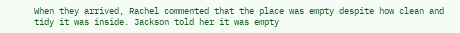When they arrived, Rachel commented that the place was empty despite how clean and tidy it was inside. Jackson told her it was empty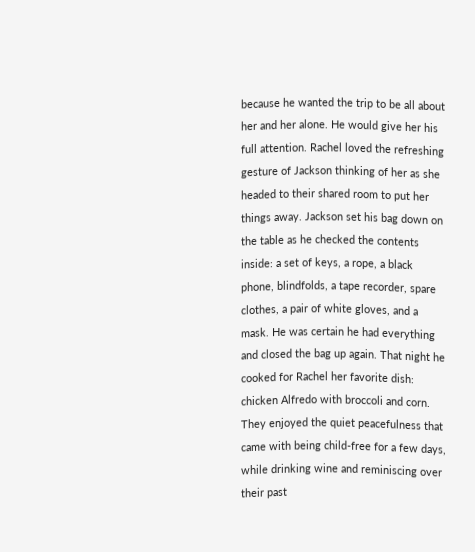because he wanted the trip to be all about her and her alone. He would give her his full attention. Rachel loved the refreshing gesture of Jackson thinking of her as she headed to their shared room to put her things away. Jackson set his bag down on the table as he checked the contents inside: a set of keys, a rope, a black phone, blindfolds, a tape recorder, spare clothes, a pair of white gloves, and a mask. He was certain he had everything and closed the bag up again. That night he cooked for Rachel her favorite dish: chicken Alfredo with broccoli and corn. They enjoyed the quiet peacefulness that came with being child-free for a few days, while drinking wine and reminiscing over their past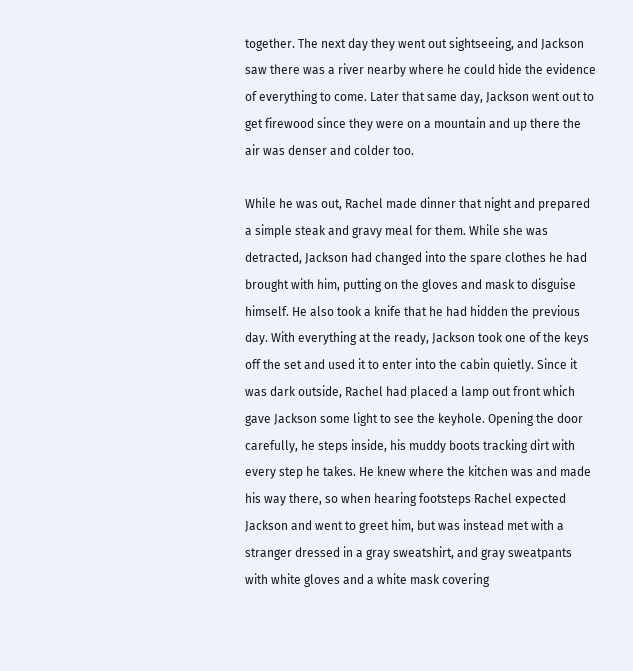together. The next day they went out sightseeing, and Jackson saw there was a river nearby where he could hide the evidence of everything to come. Later that same day, Jackson went out to get firewood since they were on a mountain and up there the air was denser and colder too.

While he was out, Rachel made dinner that night and prepared a simple steak and gravy meal for them. While she was detracted, Jackson had changed into the spare clothes he had brought with him, putting on the gloves and mask to disguise himself. He also took a knife that he had hidden the previous day. With everything at the ready, Jackson took one of the keys off the set and used it to enter into the cabin quietly. Since it was dark outside, Rachel had placed a lamp out front which gave Jackson some light to see the keyhole. Opening the door carefully, he steps inside, his muddy boots tracking dirt with every step he takes. He knew where the kitchen was and made his way there, so when hearing footsteps Rachel expected Jackson and went to greet him, but was instead met with a stranger dressed in a gray sweatshirt, and gray sweatpants with white gloves and a white mask covering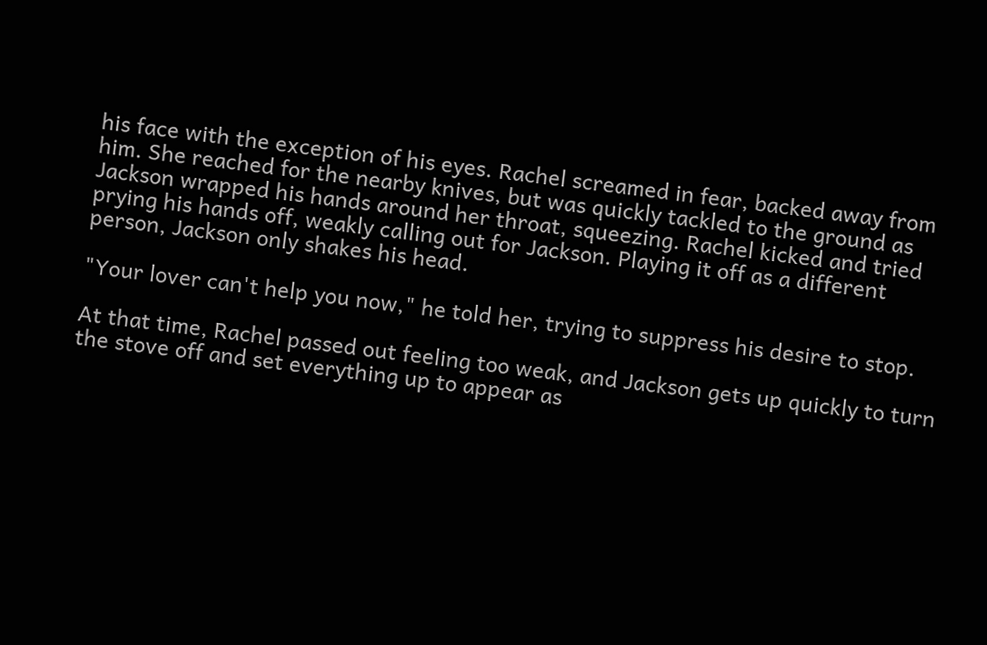his face with the exception of his eyes. Rachel screamed in fear, backed away from him. She reached for the nearby knives, but was quickly tackled to the ground as Jackson wrapped his hands around her throat, squeezing. Rachel kicked and tried prying his hands off, weakly calling out for Jackson. Playing it off as a different person, Jackson only shakes his head.

"Your lover can't help you now," he told her, trying to suppress his desire to stop.

At that time, Rachel passed out feeling too weak, and Jackson gets up quickly to turn the stove off and set everything up to appear as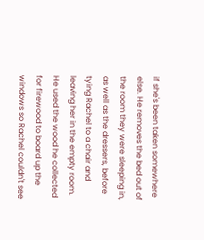if she's been taken somewhere else. He removes the bed out of the room they were sleeping in, as well as the dressers, before tying Rachel to a chair and leaving her in the empty room. He used the wood he collected for firewood to board up the windows so Rachel couldn't see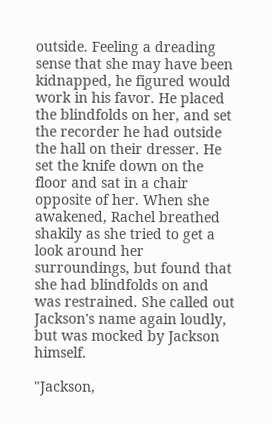outside. Feeling a dreading sense that she may have been kidnapped, he figured would work in his favor. He placed the blindfolds on her, and set the recorder he had outside the hall on their dresser. He set the knife down on the floor and sat in a chair opposite of her. When she awakened, Rachel breathed shakily as she tried to get a look around her surroundings, but found that she had blindfolds on and was restrained. She called out Jackson's name again loudly, but was mocked by Jackson himself.

"Jackson,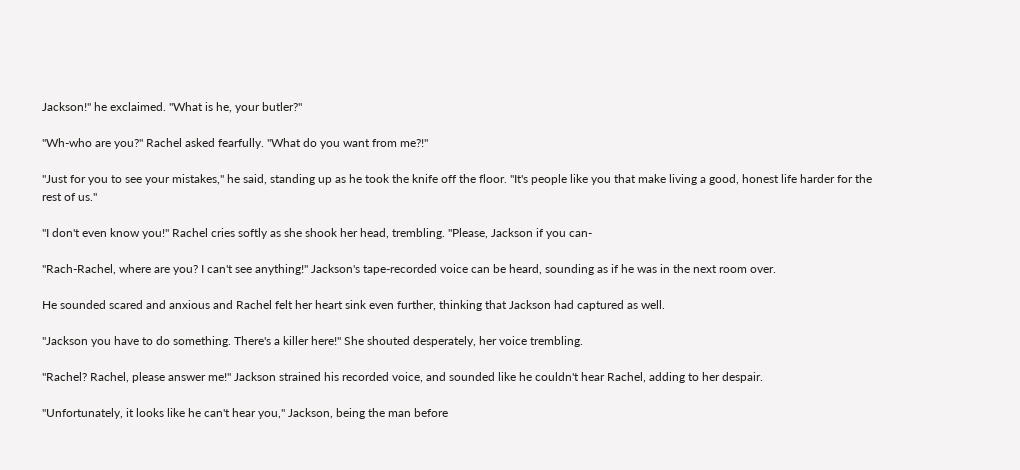Jackson!" he exclaimed. "What is he, your butler?"

"Wh-who are you?" Rachel asked fearfully. "What do you want from me?!"

"Just for you to see your mistakes," he said, standing up as he took the knife off the floor. "It's people like you that make living a good, honest life harder for the rest of us."

"I don't even know you!" Rachel cries softly as she shook her head, trembling. "Please, Jackson if you can-

"Rach-Rachel, where are you? I can't see anything!" Jackson's tape-recorded voice can be heard, sounding as if he was in the next room over.

He sounded scared and anxious and Rachel felt her heart sink even further, thinking that Jackson had captured as well.

"Jackson you have to do something. There's a killer here!" She shouted desperately, her voice trembling.

"Rachel? Rachel, please answer me!" Jackson strained his recorded voice, and sounded like he couldn't hear Rachel, adding to her despair.

"Unfortunately, it looks like he can't hear you," Jackson, being the man before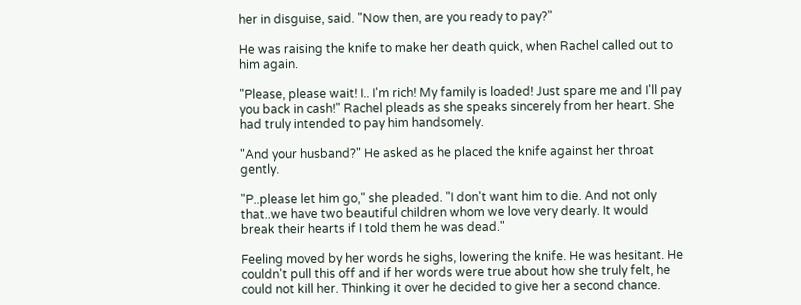her in disguise, said. "Now then, are you ready to pay?"

He was raising the knife to make her death quick, when Rachel called out to him again.

"Please, please wait! I.. I'm rich! My family is loaded! Just spare me and I'll pay you back in cash!" Rachel pleads as she speaks sincerely from her heart. She had truly intended to pay him handsomely.

"And your husband?" He asked as he placed the knife against her throat gently.

"P..please let him go," she pleaded. "I don't want him to die. And not only that..we have two beautiful children whom we love very dearly. It would break their hearts if I told them he was dead."

Feeling moved by her words he sighs, lowering the knife. He was hesitant. He couldn't pull this off and if her words were true about how she truly felt, he could not kill her. Thinking it over he decided to give her a second chance.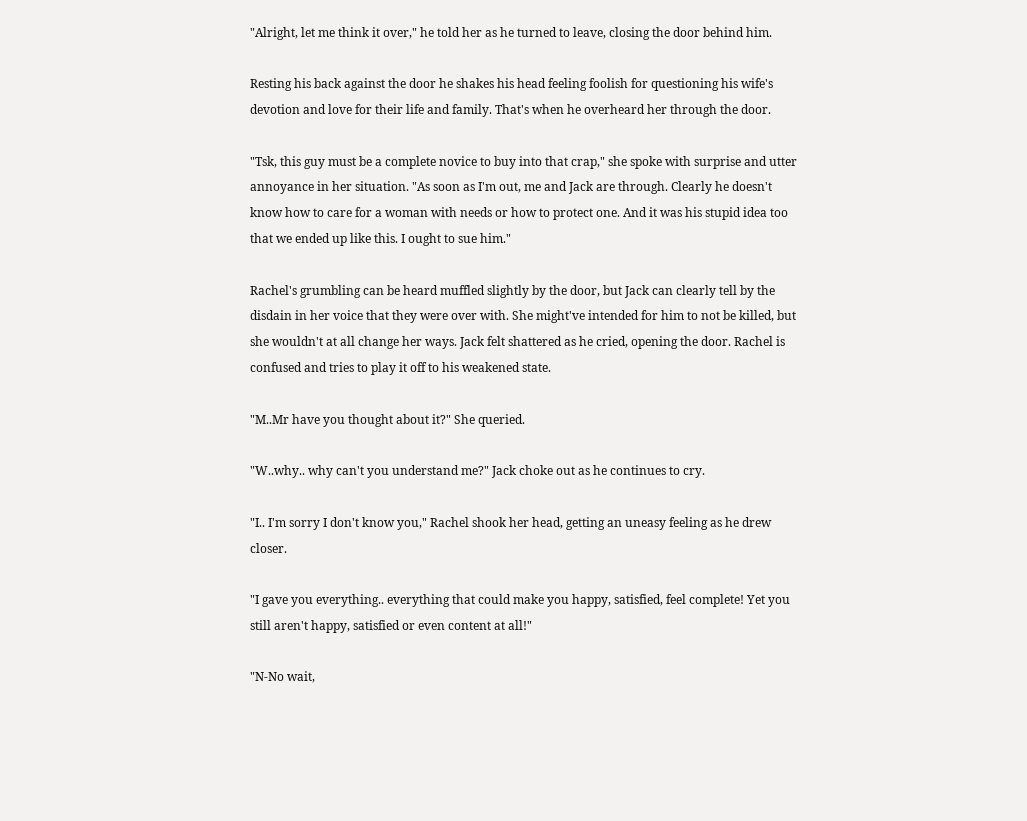"Alright, let me think it over," he told her as he turned to leave, closing the door behind him.

Resting his back against the door he shakes his head feeling foolish for questioning his wife's devotion and love for their life and family. That's when he overheard her through the door.

"Tsk, this guy must be a complete novice to buy into that crap," she spoke with surprise and utter annoyance in her situation. "As soon as I'm out, me and Jack are through. Clearly he doesn't know how to care for a woman with needs or how to protect one. And it was his stupid idea too that we ended up like this. I ought to sue him."

Rachel's grumbling can be heard muffled slightly by the door, but Jack can clearly tell by the disdain in her voice that they were over with. She might've intended for him to not be killed, but she wouldn't at all change her ways. Jack felt shattered as he cried, opening the door. Rachel is confused and tries to play it off to his weakened state.

"M..Mr have you thought about it?" She queried.

"W..why.. why can't you understand me?" Jack choke out as he continues to cry.

"I.. I'm sorry I don't know you," Rachel shook her head, getting an uneasy feeling as he drew closer.

"I gave you everything.. everything that could make you happy, satisfied, feel complete! Yet you still aren't happy, satisfied or even content at all!"

"N-No wait,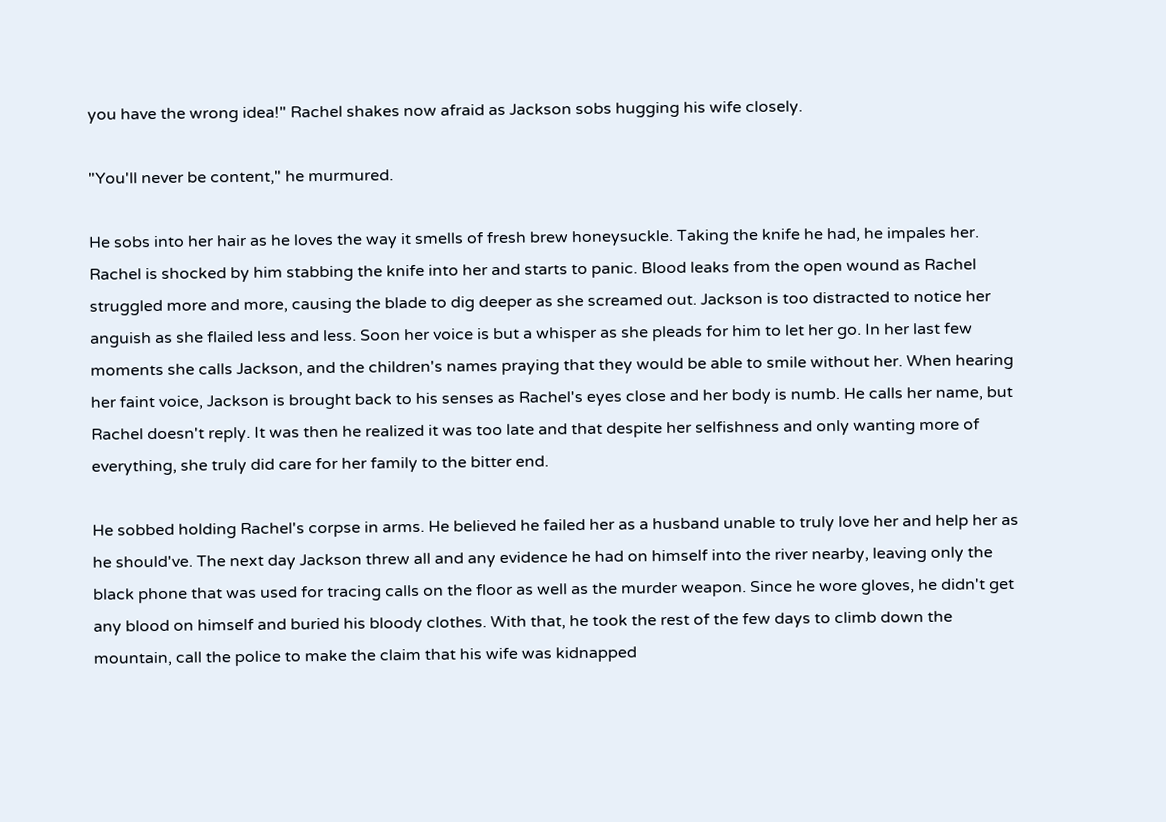you have the wrong idea!" Rachel shakes now afraid as Jackson sobs hugging his wife closely.

"You'll never be content," he murmured.

He sobs into her hair as he loves the way it smells of fresh brew honeysuckle. Taking the knife he had, he impales her. Rachel is shocked by him stabbing the knife into her and starts to panic. Blood leaks from the open wound as Rachel struggled more and more, causing the blade to dig deeper as she screamed out. Jackson is too distracted to notice her anguish as she flailed less and less. Soon her voice is but a whisper as she pleads for him to let her go. In her last few moments she calls Jackson, and the children's names praying that they would be able to smile without her. When hearing her faint voice, Jackson is brought back to his senses as Rachel's eyes close and her body is numb. He calls her name, but Rachel doesn't reply. It was then he realized it was too late and that despite her selfishness and only wanting more of everything, she truly did care for her family to the bitter end.

He sobbed holding Rachel's corpse in arms. He believed he failed her as a husband unable to truly love her and help her as he should've. The next day Jackson threw all and any evidence he had on himself into the river nearby, leaving only the black phone that was used for tracing calls on the floor as well as the murder weapon. Since he wore gloves, he didn't get any blood on himself and buried his bloody clothes. With that, he took the rest of the few days to climb down the mountain, call the police to make the claim that his wife was kidnapped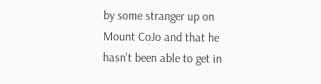by some stranger up on Mount CoJo and that he hasn't been able to get in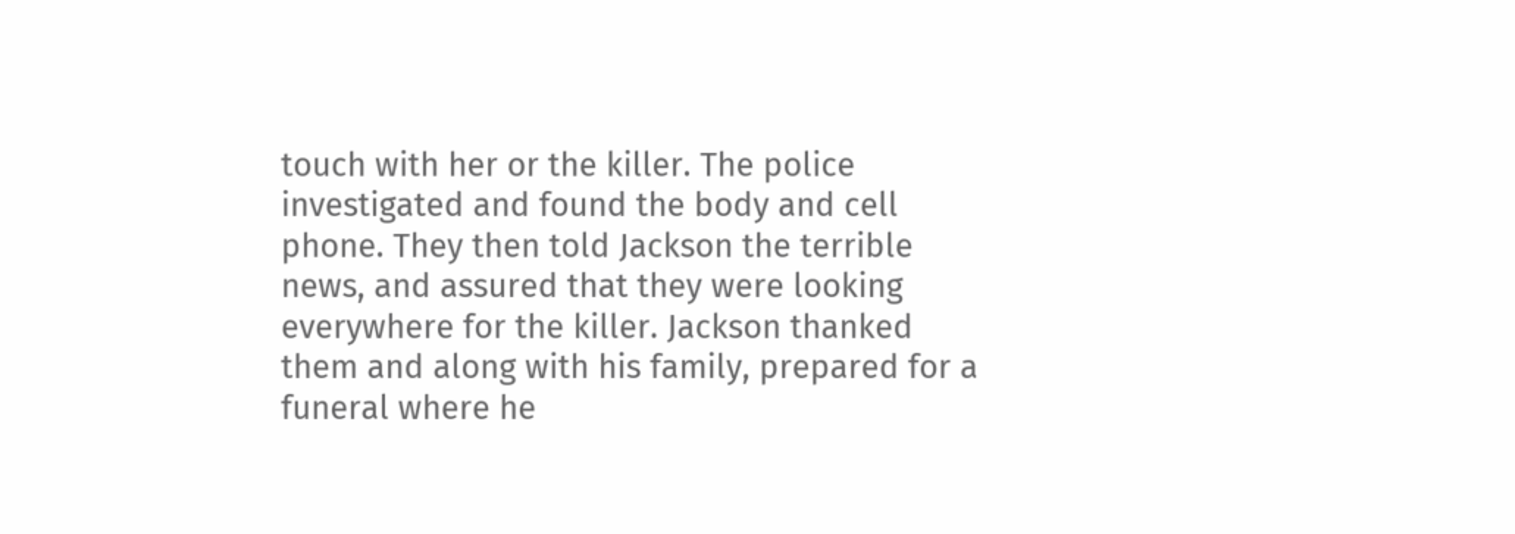touch with her or the killer. The police investigated and found the body and cell phone. They then told Jackson the terrible news, and assured that they were looking everywhere for the killer. Jackson thanked them and along with his family, prepared for a funeral where he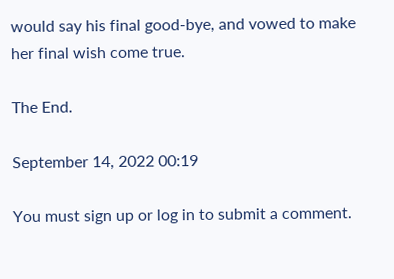would say his final good-bye, and vowed to make her final wish come true.

The End.

September 14, 2022 00:19

You must sign up or log in to submit a comment.